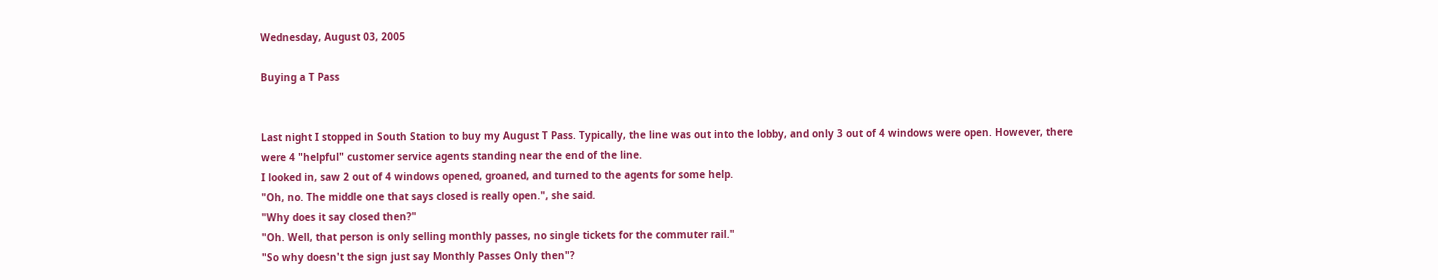Wednesday, August 03, 2005

Buying a T Pass


Last night I stopped in South Station to buy my August T Pass. Typically, the line was out into the lobby, and only 3 out of 4 windows were open. However, there were 4 "helpful" customer service agents standing near the end of the line.
I looked in, saw 2 out of 4 windows opened, groaned, and turned to the agents for some help.
"Oh, no. The middle one that says closed is really open.", she said.
"Why does it say closed then?"
"Oh. Well, that person is only selling monthly passes, no single tickets for the commuter rail."
"So why doesn't the sign just say Monthly Passes Only then"?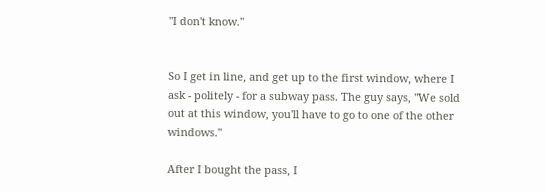"I don't know."


So I get in line, and get up to the first window, where I ask - politely - for a subway pass. The guy says, "We sold out at this window, you'll have to go to one of the other windows."

After I bought the pass, I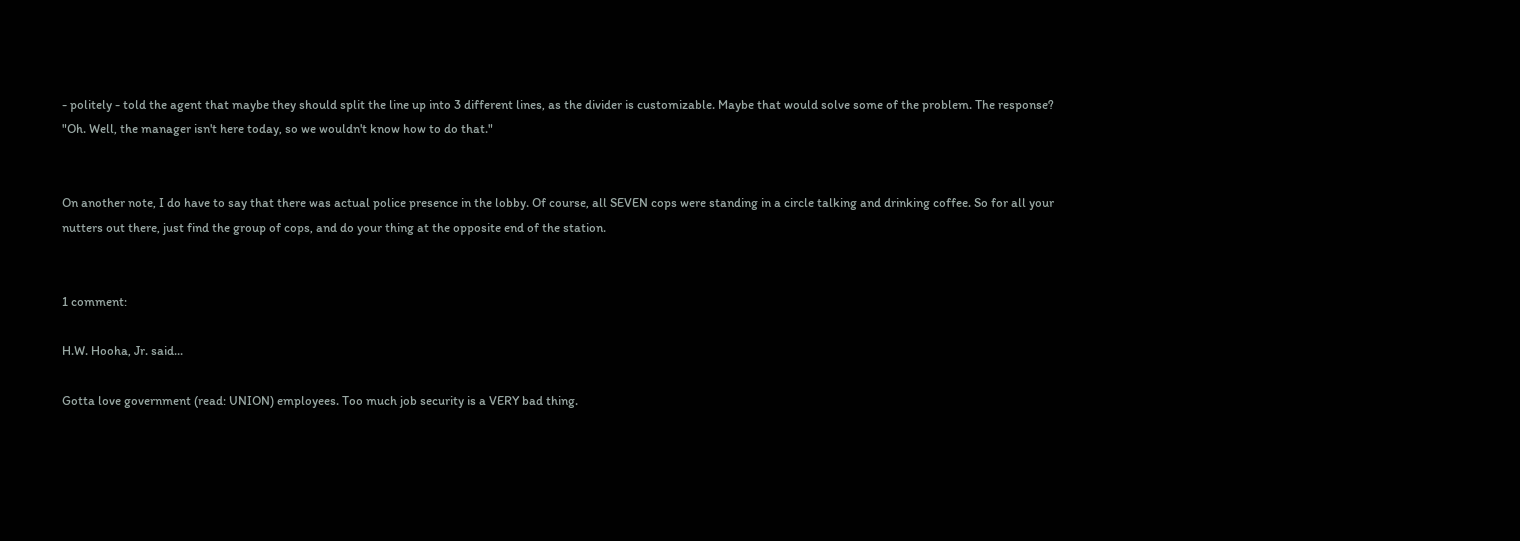- politely - told the agent that maybe they should split the line up into 3 different lines, as the divider is customizable. Maybe that would solve some of the problem. The response?
"Oh. Well, the manager isn't here today, so we wouldn't know how to do that."


On another note, I do have to say that there was actual police presence in the lobby. Of course, all SEVEN cops were standing in a circle talking and drinking coffee. So for all your nutters out there, just find the group of cops, and do your thing at the opposite end of the station.


1 comment:

H.W. Hooha, Jr. said...

Gotta love government (read: UNION) employees. Too much job security is a VERY bad thing.